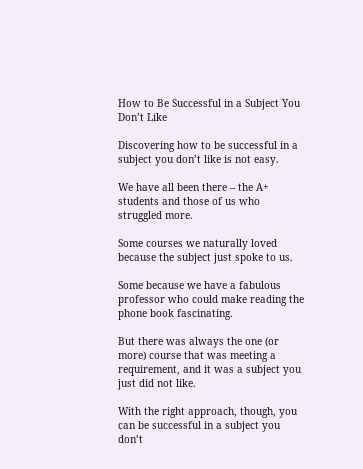How to Be Successful in a Subject You Don’t Like

Discovering how to be successful in a subject you don’t like is not easy.

We have all been there – the A+ students and those of us who struggled more.

Some courses we naturally loved because the subject just spoke to us.

Some because we have a fabulous professor who could make reading the phone book fascinating.

But there was always the one (or more) course that was meeting a requirement, and it was a subject you just did not like.

With the right approach, though, you can be successful in a subject you don’t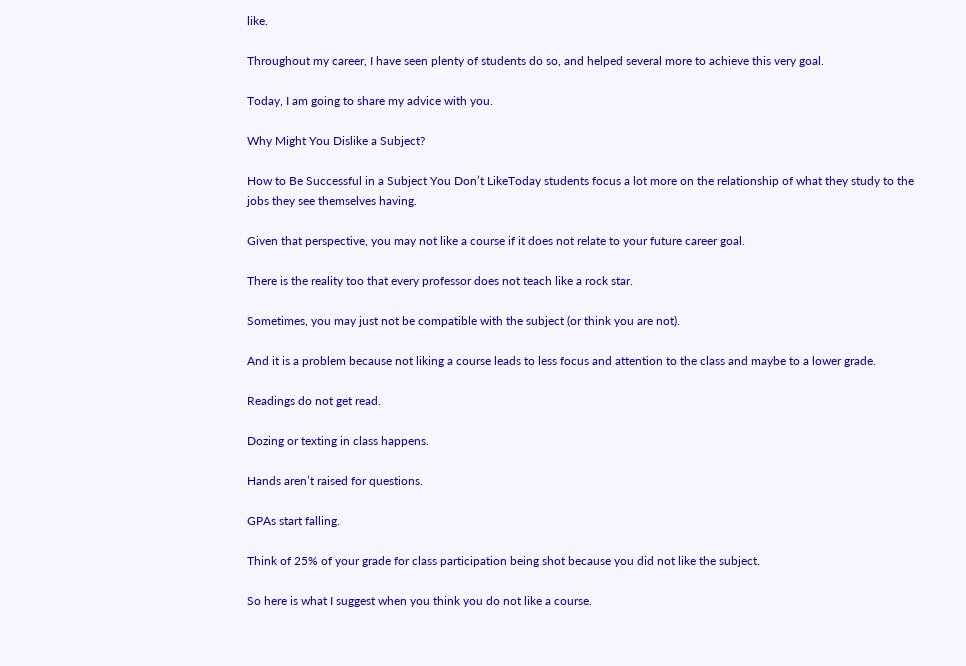like.

Throughout my career, I have seen plenty of students do so, and helped several more to achieve this very goal.

Today, I am going to share my advice with you.

Why Might You Dislike a Subject?

How to Be Successful in a Subject You Don’t LikeToday students focus a lot more on the relationship of what they study to the jobs they see themselves having.

Given that perspective, you may not like a course if it does not relate to your future career goal.

There is the reality too that every professor does not teach like a rock star.

Sometimes, you may just not be compatible with the subject (or think you are not).

And it is a problem because not liking a course leads to less focus and attention to the class and maybe to a lower grade.

Readings do not get read.

Dozing or texting in class happens.

Hands aren’t raised for questions.

GPAs start falling.

Think of 25% of your grade for class participation being shot because you did not like the subject.

So here is what I suggest when you think you do not like a course.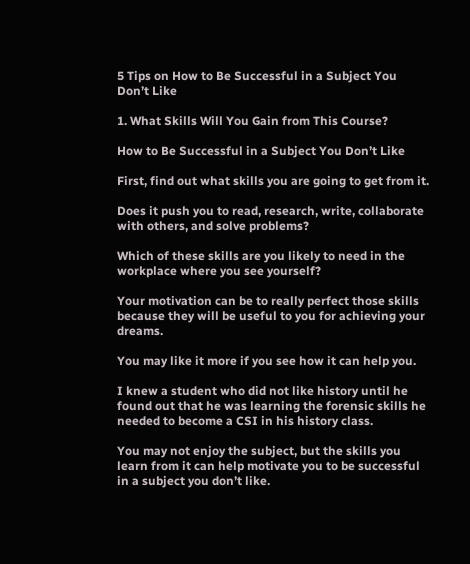5 Tips on How to Be Successful in a Subject You Don’t Like

1. What Skills Will You Gain from This Course?

How to Be Successful in a Subject You Don’t Like

First, find out what skills you are going to get from it.

Does it push you to read, research, write, collaborate with others, and solve problems?

Which of these skills are you likely to need in the workplace where you see yourself?

Your motivation can be to really perfect those skills because they will be useful to you for achieving your dreams.

You may like it more if you see how it can help you.

I knew a student who did not like history until he found out that he was learning the forensic skills he needed to become a CSI in his history class.

You may not enjoy the subject, but the skills you learn from it can help motivate you to be successful in a subject you don’t like.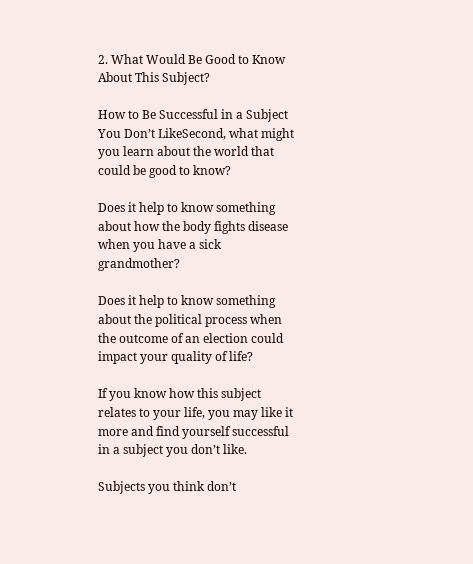2. What Would Be Good to Know About This Subject?

How to Be Successful in a Subject You Don’t LikeSecond, what might you learn about the world that could be good to know?

Does it help to know something about how the body fights disease when you have a sick grandmother?

Does it help to know something about the political process when the outcome of an election could impact your quality of life?

If you know how this subject relates to your life, you may like it more and find yourself successful in a subject you don’t like.

Subjects you think don’t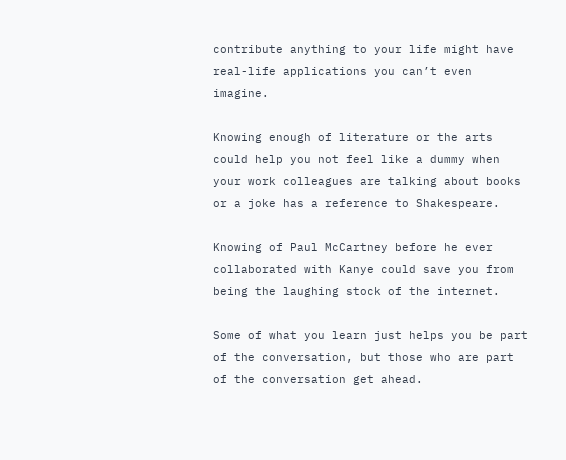contribute anything to your life might have real-life applications you can’t even imagine.

Knowing enough of literature or the arts could help you not feel like a dummy when your work colleagues are talking about books or a joke has a reference to Shakespeare.

Knowing of Paul McCartney before he ever collaborated with Kanye could save you from being the laughing stock of the internet.

Some of what you learn just helps you be part of the conversation, but those who are part of the conversation get ahead.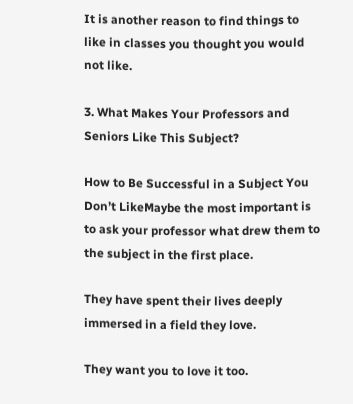It is another reason to find things to like in classes you thought you would not like.

3. What Makes Your Professors and Seniors Like This Subject?

How to Be Successful in a Subject You Don’t LikeMaybe the most important is to ask your professor what drew them to the subject in the first place.

They have spent their lives deeply immersed in a field they love.

They want you to love it too.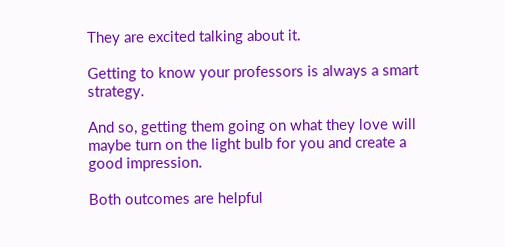They are excited talking about it.

Getting to know your professors is always a smart strategy.

And so, getting them going on what they love will maybe turn on the light bulb for you and create a good impression.

Both outcomes are helpful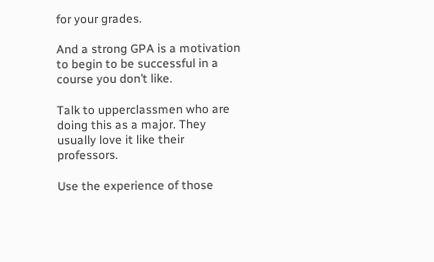for your grades.

And a strong GPA is a motivation to begin to be successful in a course you don’t like.

Talk to upperclassmen who are doing this as a major. They usually love it like their professors.

Use the experience of those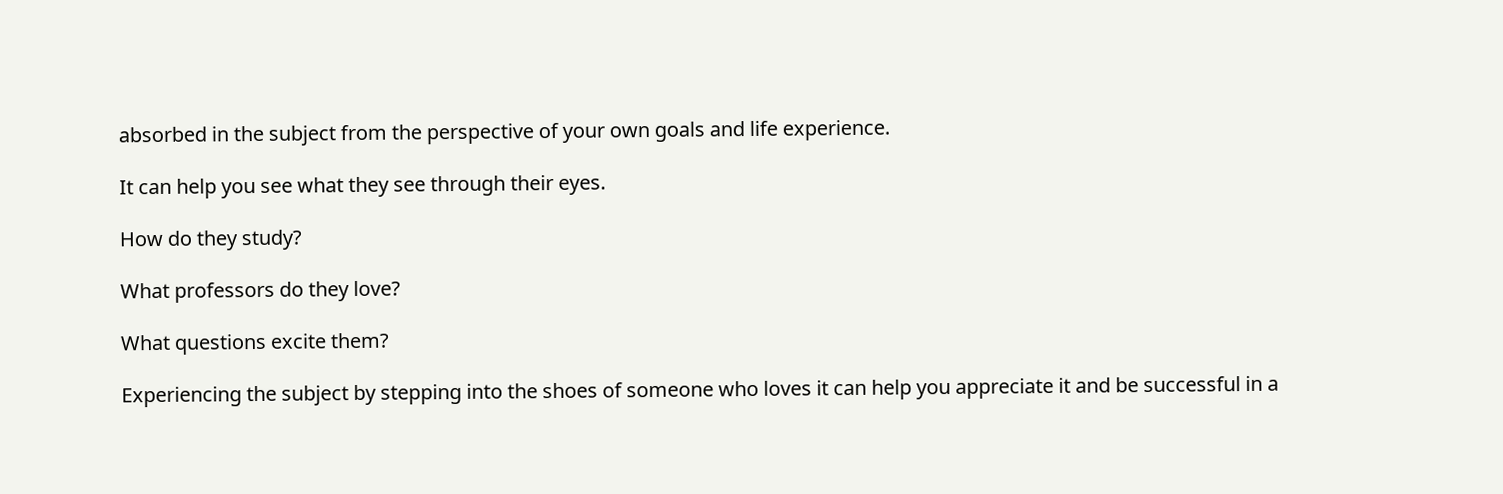absorbed in the subject from the perspective of your own goals and life experience.

It can help you see what they see through their eyes.

How do they study?

What professors do they love?

What questions excite them?

Experiencing the subject by stepping into the shoes of someone who loves it can help you appreciate it and be successful in a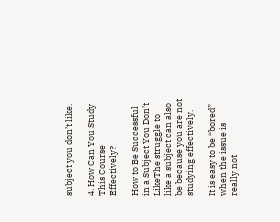subject you don’t like.

4. How Can You Study This Course Effectively?

How to Be Successful in a Subject You Don’t LikeThe struggle to like a subject can also be because you are not studying effectively.

It is easy to be “bored” when the issue is really not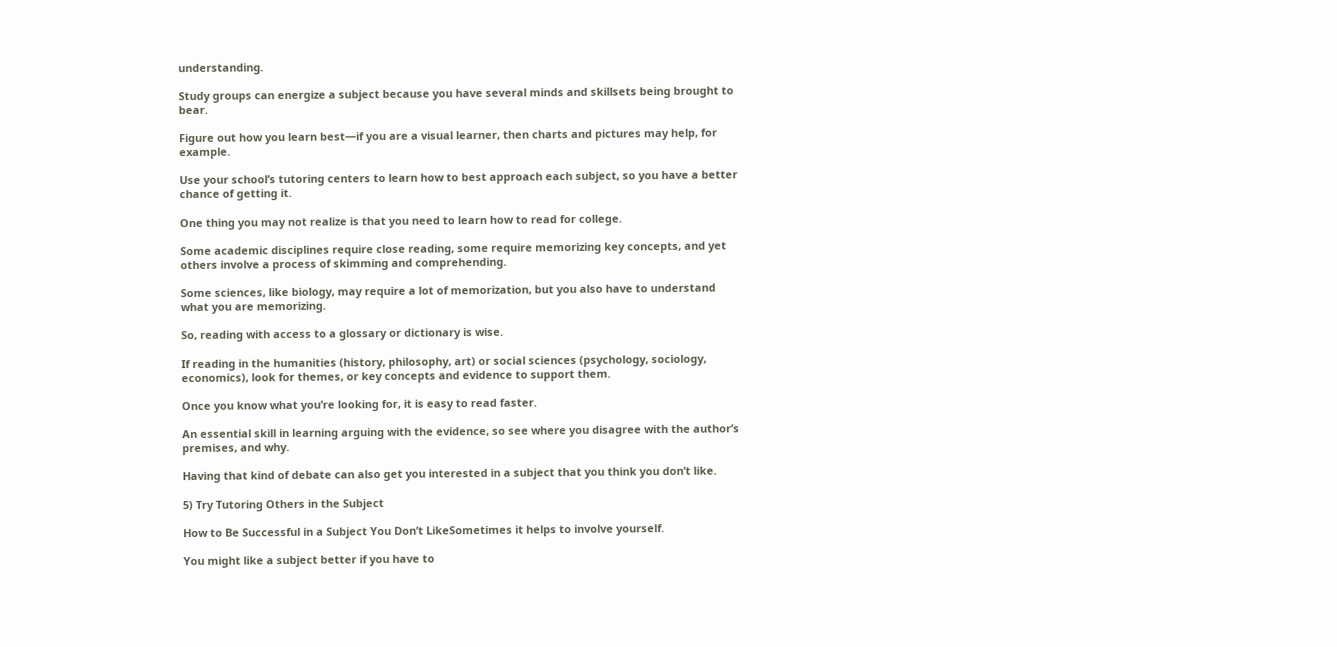understanding.

Study groups can energize a subject because you have several minds and skillsets being brought to bear.

Figure out how you learn best—if you are a visual learner, then charts and pictures may help, for example.

Use your school’s tutoring centers to learn how to best approach each subject, so you have a better chance of getting it.

One thing you may not realize is that you need to learn how to read for college.

Some academic disciplines require close reading, some require memorizing key concepts, and yet others involve a process of skimming and comprehending.

Some sciences, like biology, may require a lot of memorization, but you also have to understand what you are memorizing.

So, reading with access to a glossary or dictionary is wise.

If reading in the humanities (history, philosophy, art) or social sciences (psychology, sociology, economics), look for themes, or key concepts and evidence to support them.

Once you know what you’re looking for, it is easy to read faster.

An essential skill in learning arguing with the evidence, so see where you disagree with the author’s premises, and why.

Having that kind of debate can also get you interested in a subject that you think you don’t like.

5) Try Tutoring Others in the Subject

How to Be Successful in a Subject You Don’t LikeSometimes it helps to involve yourself.

You might like a subject better if you have to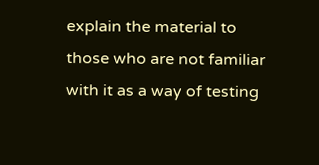explain the material to those who are not familiar with it as a way of testing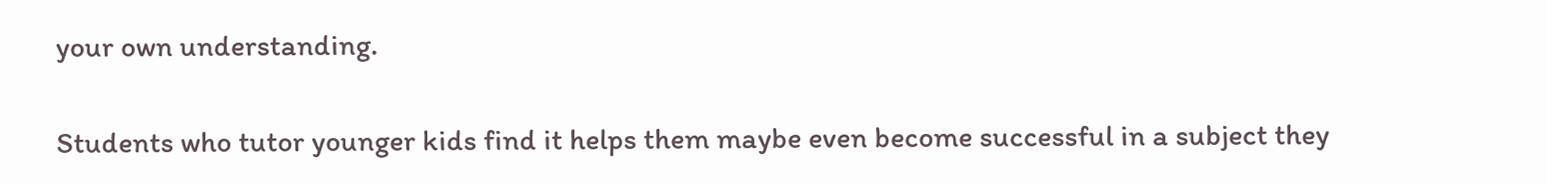your own understanding.

Students who tutor younger kids find it helps them maybe even become successful in a subject they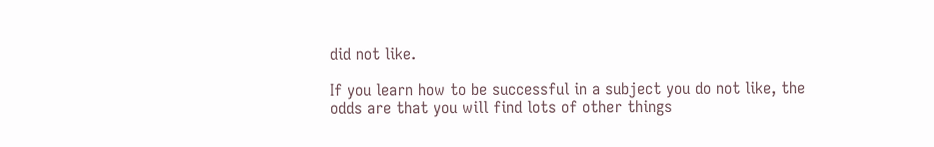did not like.

If you learn how to be successful in a subject you do not like, the odds are that you will find lots of other things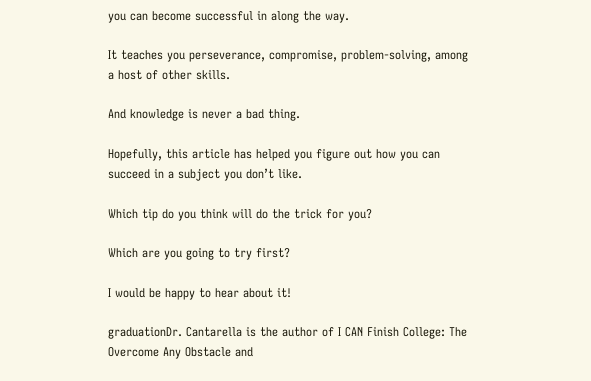you can become successful in along the way.

It teaches you perseverance, compromise, problem-solving, among a host of other skills.

And knowledge is never a bad thing.

Hopefully, this article has helped you figure out how you can succeed in a subject you don’t like.

Which tip do you think will do the trick for you?

Which are you going to try first?

I would be happy to hear about it!

graduationDr. Cantarella is the author of I CAN Finish College: The Overcome Any Obstacle and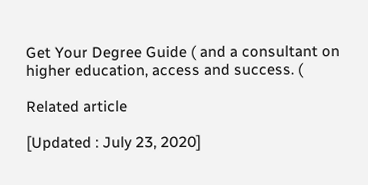Get Your Degree Guide ( and a consultant on higher education, access and success. (

Related article

[Updated : July 23, 2020]